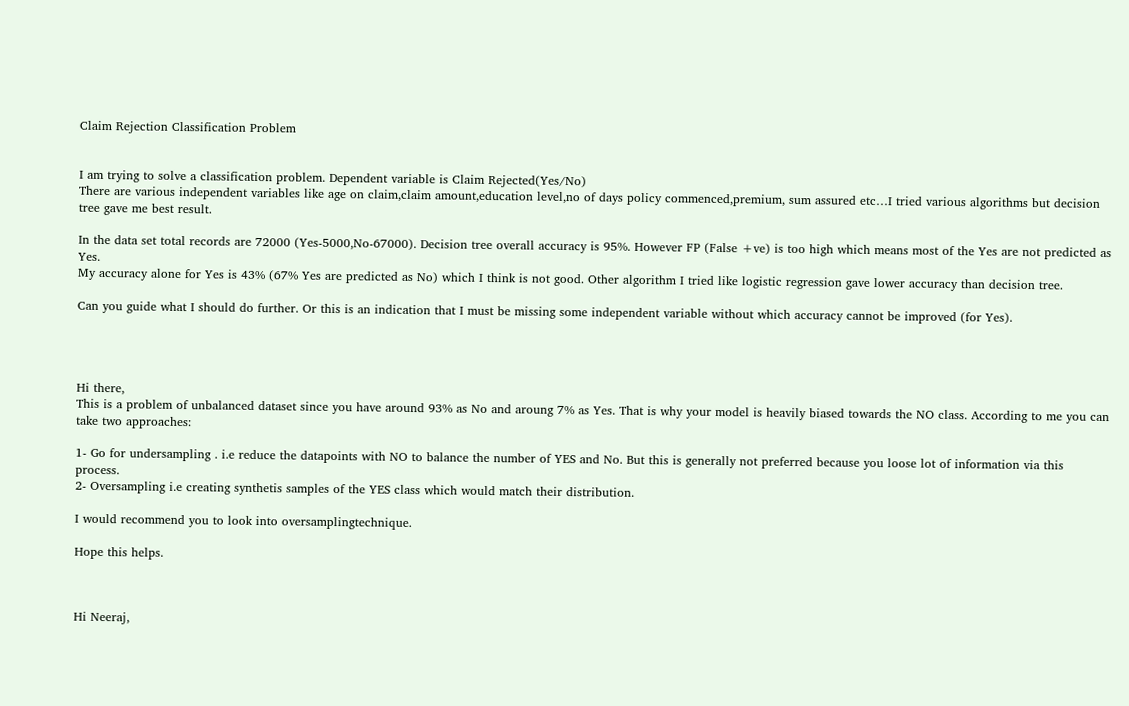Claim Rejection Classification Problem


I am trying to solve a classification problem. Dependent variable is Claim Rejected(Yes/No)
There are various independent variables like age on claim,claim amount,education level,no of days policy commenced,premium, sum assured etc…I tried various algorithms but decision tree gave me best result.

In the data set total records are 72000 (Yes-5000,No-67000). Decision tree overall accuracy is 95%. However FP (False +ve) is too high which means most of the Yes are not predicted as Yes.
My accuracy alone for Yes is 43% (67% Yes are predicted as No) which I think is not good. Other algorithm I tried like logistic regression gave lower accuracy than decision tree.

Can you guide what I should do further. Or this is an indication that I must be missing some independent variable without which accuracy cannot be improved (for Yes).




Hi there,
This is a problem of unbalanced dataset since you have around 93% as No and aroung 7% as Yes. That is why your model is heavily biased towards the NO class. According to me you can take two approaches:

1- Go for undersampling . i.e reduce the datapoints with NO to balance the number of YES and No. But this is generally not preferred because you loose lot of information via this process.
2- Oversampling i.e creating synthetis samples of the YES class which would match their distribution.

I would recommend you to look into oversamplingtechnique.

Hope this helps.



Hi Neeraj,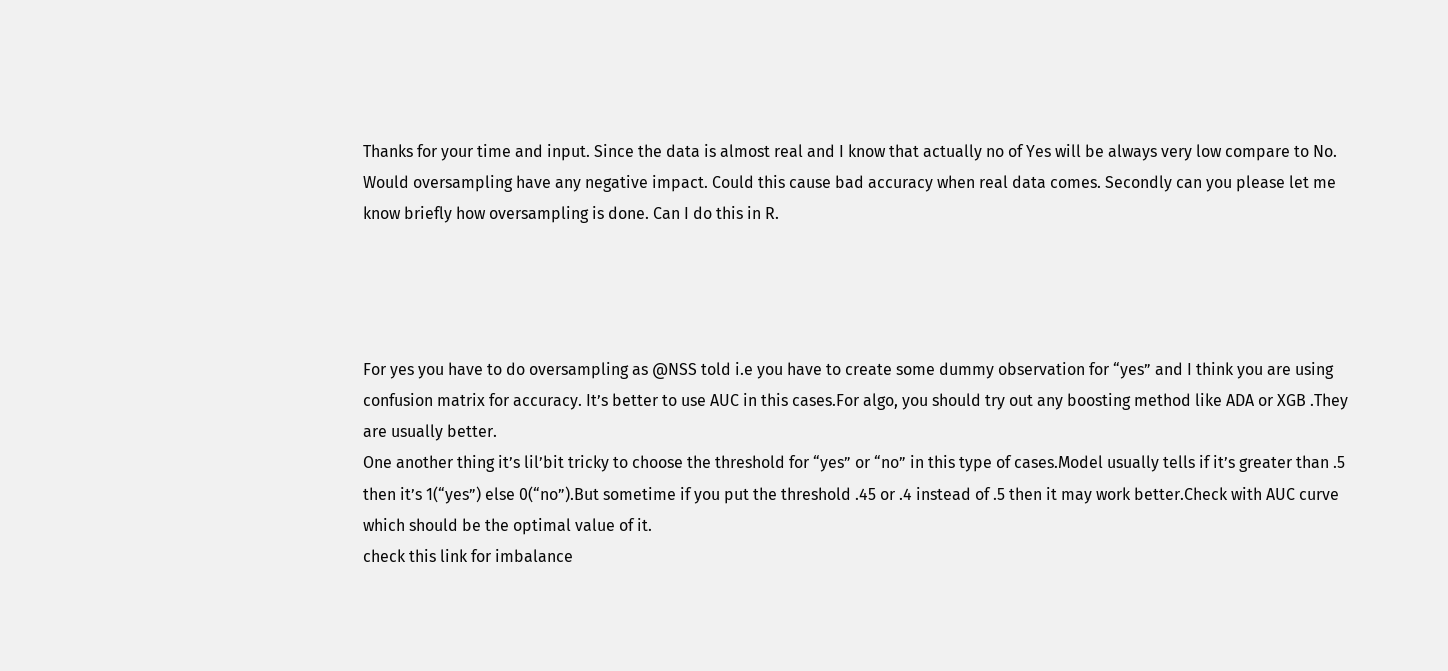Thanks for your time and input. Since the data is almost real and I know that actually no of Yes will be always very low compare to No. Would oversampling have any negative impact. Could this cause bad accuracy when real data comes. Secondly can you please let me know briefly how oversampling is done. Can I do this in R.




For yes you have to do oversampling as @NSS told i.e you have to create some dummy observation for “yes” and I think you are using confusion matrix for accuracy. It’s better to use AUC in this cases.For algo, you should try out any boosting method like ADA or XGB .They are usually better.
One another thing it’s lil’bit tricky to choose the threshold for “yes” or “no” in this type of cases.Model usually tells if it’s greater than .5 then it’s 1(“yes”) else 0(“no”).But sometime if you put the threshold .45 or .4 instead of .5 then it may work better.Check with AUC curve which should be the optimal value of it.
check this link for imbalance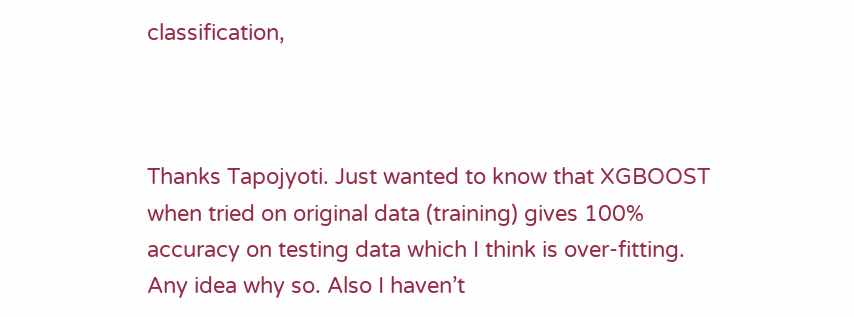classification,



Thanks Tapojyoti. Just wanted to know that XGBOOST when tried on original data (training) gives 100% accuracy on testing data which I think is over-fitting. Any idea why so. Also I haven’t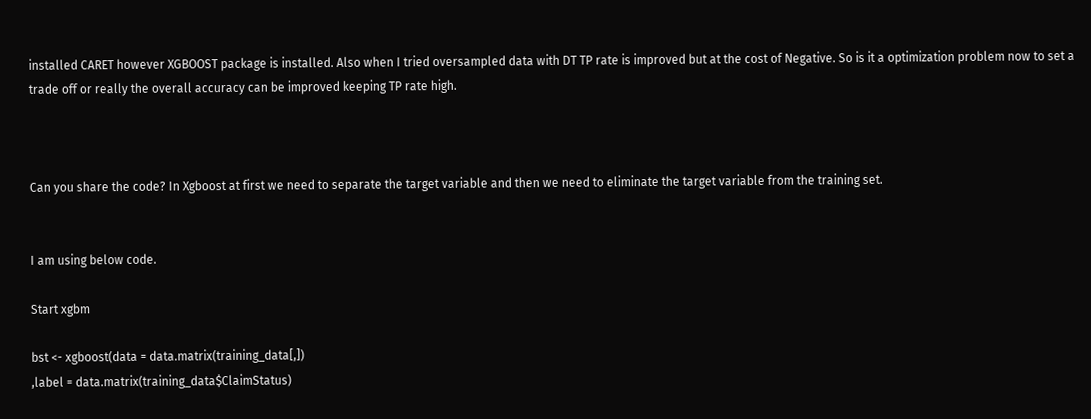installed CARET however XGBOOST package is installed. Also when I tried oversampled data with DT TP rate is improved but at the cost of Negative. So is it a optimization problem now to set a trade off or really the overall accuracy can be improved keeping TP rate high.



Can you share the code? In Xgboost at first we need to separate the target variable and then we need to eliminate the target variable from the training set.


I am using below code.

Start xgbm

bst <- xgboost(data = data.matrix(training_data[,])
,label = data.matrix(training_data$ClaimStatus)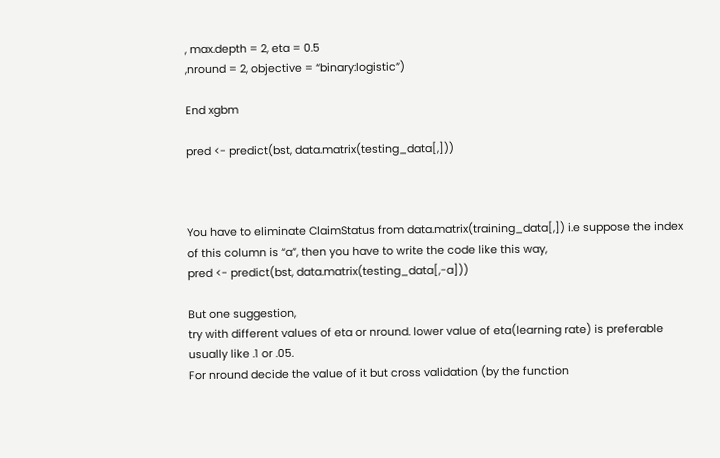, max.depth = 2, eta = 0.5
,nround = 2, objective = “binary:logistic”)

End xgbm

pred <- predict(bst, data.matrix(testing_data[,]))



You have to eliminate ClaimStatus from data.matrix(training_data[,]) i.e suppose the index of this column is “a”, then you have to write the code like this way,
pred <- predict(bst, data.matrix(testing_data[,-a]))

But one suggestion,
try with different values of eta or nround. lower value of eta(learning rate) is preferable usually like .1 or .05.
For nround decide the value of it but cross validation (by the function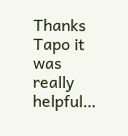Thanks Tapo it was really helpful…